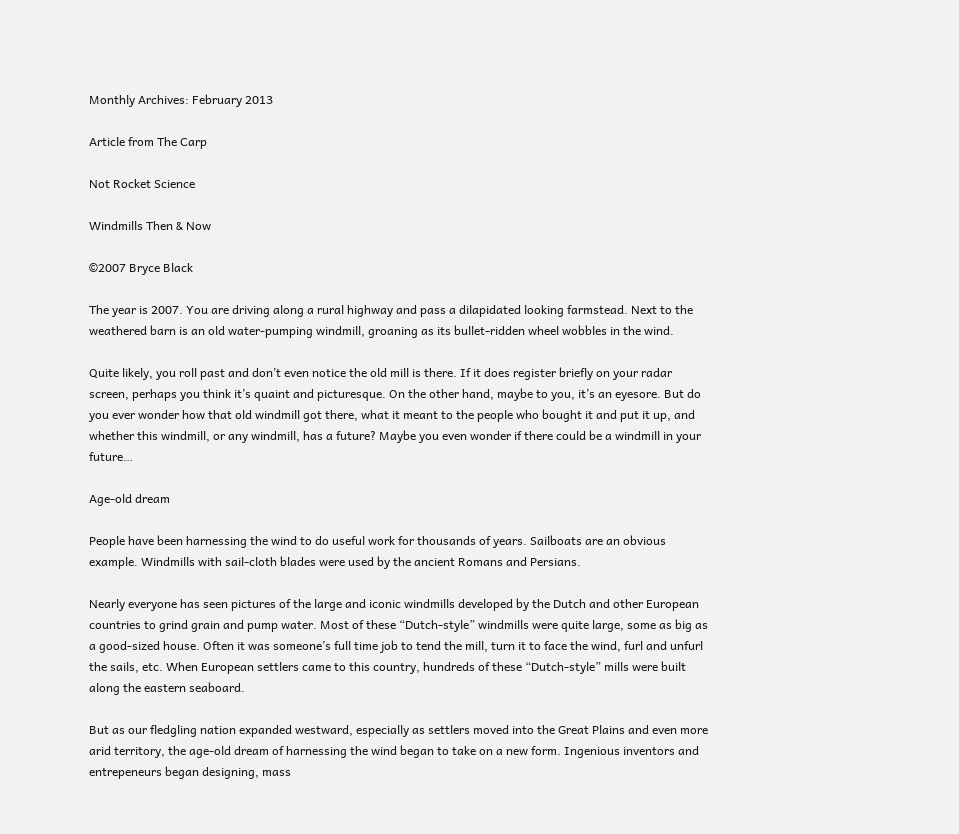Monthly Archives: February 2013

Article from The Carp

Not Rocket Science

Windmills Then & Now

©2007 Bryce Black

The year is 2007. You are driving along a rural highway and pass a dilapidated looking farmstead. Next to the weathered barn is an old water-pumping windmill, groaning as its bullet-ridden wheel wobbles in the wind.

Quite likely, you roll past and don’t even notice the old mill is there. If it does register briefly on your radar screen, perhaps you think it’s quaint and picturesque. On the other hand, maybe to you, it’s an eyesore. But do you ever wonder how that old windmill got there, what it meant to the people who bought it and put it up, and whether this windmill, or any windmill, has a future? Maybe you even wonder if there could be a windmill in your future…

Age-old dream

People have been harnessing the wind to do useful work for thousands of years. Sailboats are an obvious example. Windmills with sail-cloth blades were used by the ancient Romans and Persians.

Nearly everyone has seen pictures of the large and iconic windmills developed by the Dutch and other European countries to grind grain and pump water. Most of these “Dutch-style” windmills were quite large, some as big as a good-sized house. Often it was someone’s full time job to tend the mill, turn it to face the wind, furl and unfurl the sails, etc. When European settlers came to this country, hundreds of these “Dutch-style” mills were built along the eastern seaboard.

But as our fledgling nation expanded westward, especially as settlers moved into the Great Plains and even more arid territory, the age-old dream of harnessing the wind began to take on a new form. Ingenious inventors and entrepeneurs began designing, mass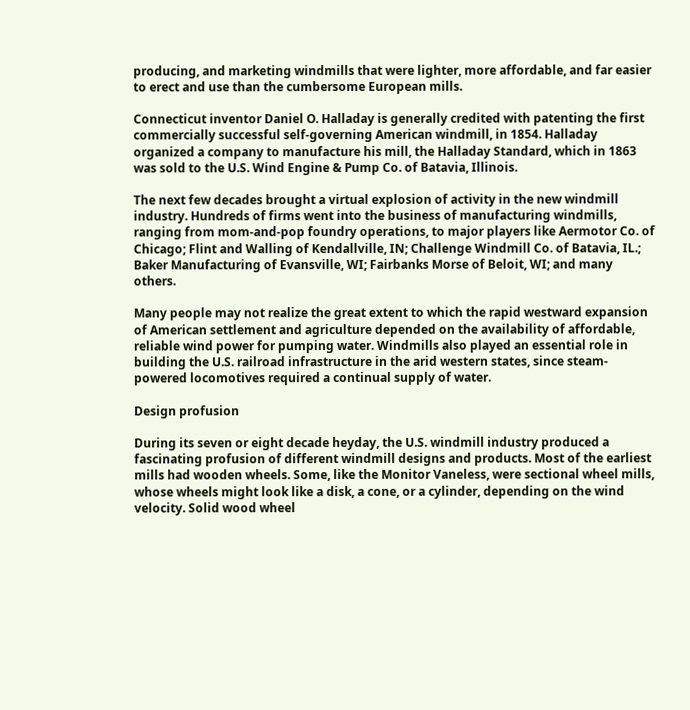producing, and marketing windmills that were lighter, more affordable, and far easier to erect and use than the cumbersome European mills.

Connecticut inventor Daniel O. Halladay is generally credited with patenting the first commercially successful self-governing American windmill, in 1854. Halladay organized a company to manufacture his mill, the Halladay Standard, which in 1863 was sold to the U.S. Wind Engine & Pump Co. of Batavia, Illinois.

The next few decades brought a virtual explosion of activity in the new windmill industry. Hundreds of firms went into the business of manufacturing windmills, ranging from mom-and-pop foundry operations, to major players like Aermotor Co. of Chicago; Flint and Walling of Kendallville, IN; Challenge Windmill Co. of Batavia, IL.; Baker Manufacturing of Evansville, WI; Fairbanks Morse of Beloit, WI; and many others.

Many people may not realize the great extent to which the rapid westward expansion of American settlement and agriculture depended on the availability of affordable, reliable wind power for pumping water. Windmills also played an essential role in building the U.S. railroad infrastructure in the arid western states, since steam-powered locomotives required a continual supply of water.

Design profusion

During its seven or eight decade heyday, the U.S. windmill industry produced a fascinating profusion of different windmill designs and products. Most of the earliest mills had wooden wheels. Some, like the Monitor Vaneless, were sectional wheel mills, whose wheels might look like a disk, a cone, or a cylinder, depending on the wind velocity. Solid wood wheel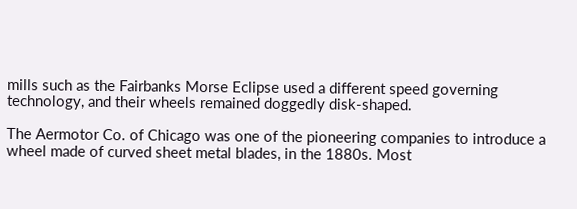mills such as the Fairbanks Morse Eclipse used a different speed governing technology, and their wheels remained doggedly disk-shaped.

The Aermotor Co. of Chicago was one of the pioneering companies to introduce a wheel made of curved sheet metal blades, in the 1880s. Most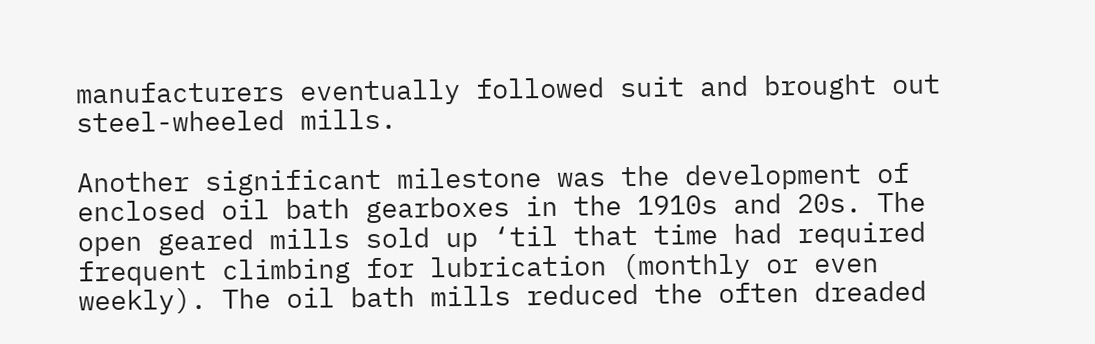manufacturers eventually followed suit and brought out steel-wheeled mills.

Another significant milestone was the development of enclosed oil bath gearboxes in the 1910s and 20s. The open geared mills sold up ‘til that time had required frequent climbing for lubrication (monthly or even weekly). The oil bath mills reduced the often dreaded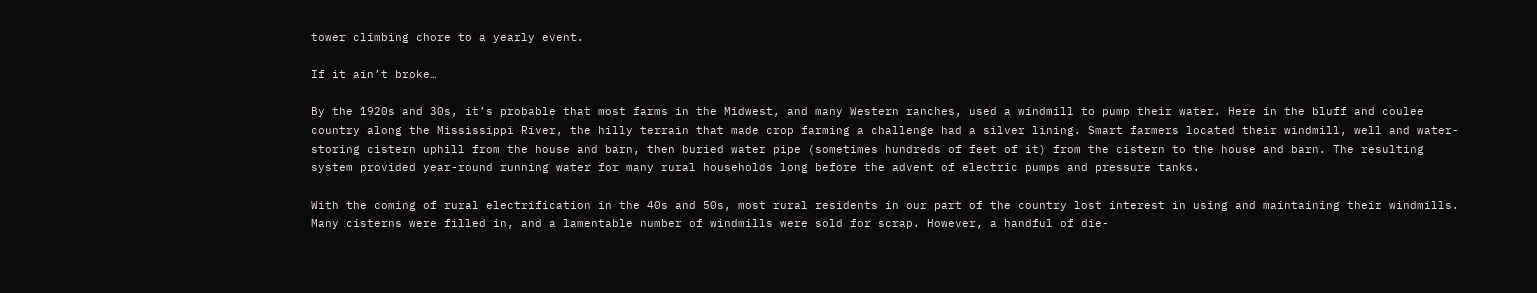tower climbing chore to a yearly event.

If it ain’t broke…

By the 1920s and 30s, it’s probable that most farms in the Midwest, and many Western ranches, used a windmill to pump their water. Here in the bluff and coulee country along the Mississippi River, the hilly terrain that made crop farming a challenge had a silver lining. Smart farmers located their windmill, well and water-storing cistern uphill from the house and barn, then buried water pipe (sometimes hundreds of feet of it) from the cistern to the house and barn. The resulting system provided year-round running water for many rural households long before the advent of electric pumps and pressure tanks.

With the coming of rural electrification in the 40s and 50s, most rural residents in our part of the country lost interest in using and maintaining their windmills. Many cisterns were filled in, and a lamentable number of windmills were sold for scrap. However, a handful of die-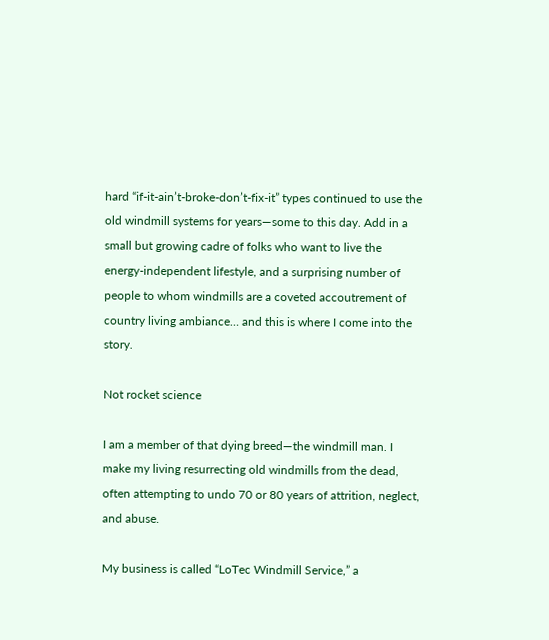hard “if-it-ain’t-broke-don’t-fix-it” types continued to use the old windmill systems for years—some to this day. Add in a small but growing cadre of folks who want to live the energy-independent lifestyle, and a surprising number of people to whom windmills are a coveted accoutrement of country living ambiance… and this is where I come into the story.

Not rocket science

I am a member of that dying breed—the windmill man. I make my living resurrecting old windmills from the dead, often attempting to undo 70 or 80 years of attrition, neglect, and abuse.

My business is called “LoTec Windmill Service,” a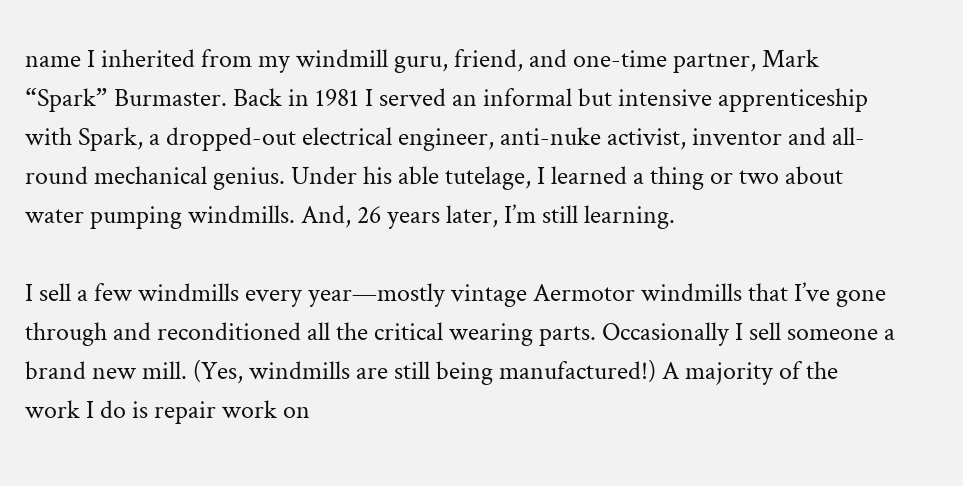name I inherited from my windmill guru, friend, and one-time partner, Mark “Spark” Burmaster. Back in 1981 I served an informal but intensive apprenticeship with Spark, a dropped-out electrical engineer, anti-nuke activist, inventor and all-round mechanical genius. Under his able tutelage, I learned a thing or two about water pumping windmills. And, 26 years later, I’m still learning.

I sell a few windmills every year—mostly vintage Aermotor windmills that I’ve gone through and reconditioned all the critical wearing parts. Occasionally I sell someone a brand new mill. (Yes, windmills are still being manufactured!) A majority of the work I do is repair work on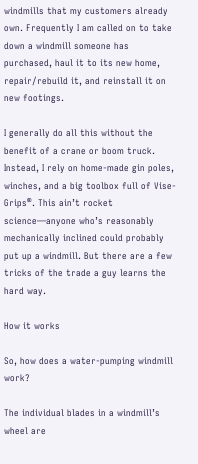windmills that my customers already own. Frequently I am called on to take down a windmill someone has purchased, haul it to its new home, repair/rebuild it, and reinstall it on new footings.

I generally do all this without the benefit of a crane or boom truck. Instead, I rely on home-made gin poles, winches, and a big toolbox full of Vise-Grips®. This ain’t rocket science—anyone who’s reasonably mechanically inclined could probably put up a windmill. But there are a few tricks of the trade a guy learns the hard way.

How it works

So, how does a water-pumping windmill work?

The individual blades in a windmill’s wheel are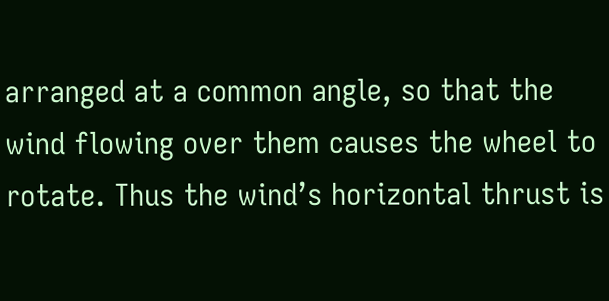arranged at a common angle, so that the wind flowing over them causes the wheel to rotate. Thus the wind’s horizontal thrust is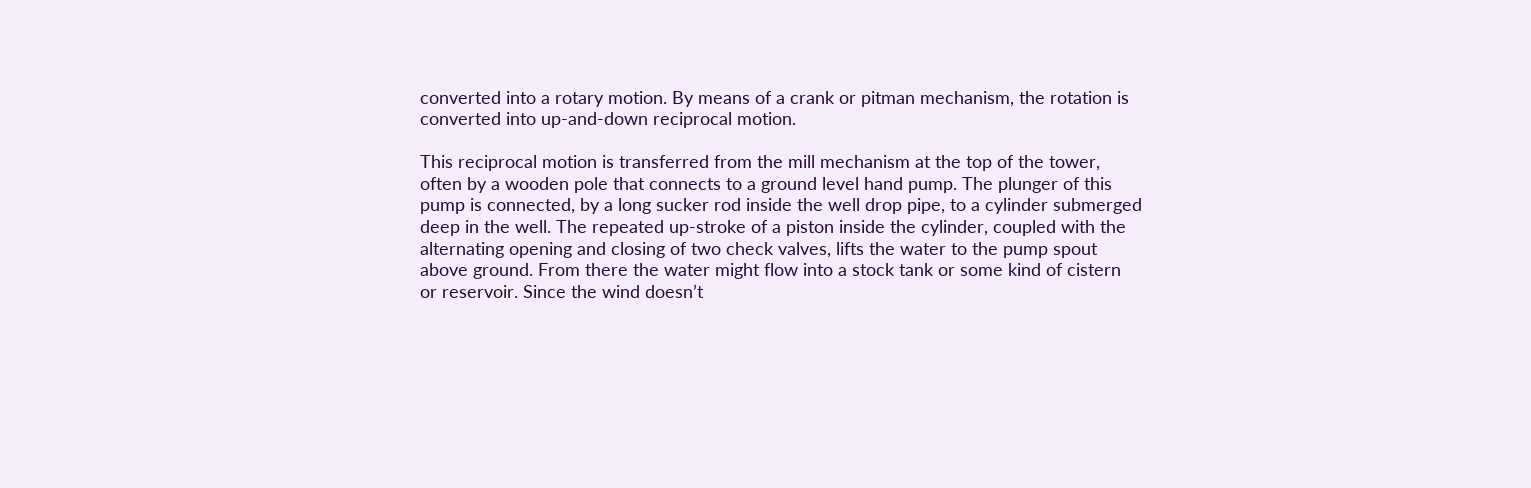converted into a rotary motion. By means of a crank or pitman mechanism, the rotation is converted into up-and-down reciprocal motion.

This reciprocal motion is transferred from the mill mechanism at the top of the tower, often by a wooden pole that connects to a ground level hand pump. The plunger of this pump is connected, by a long sucker rod inside the well drop pipe, to a cylinder submerged deep in the well. The repeated up-stroke of a piston inside the cylinder, coupled with the alternating opening and closing of two check valves, lifts the water to the pump spout above ground. From there the water might flow into a stock tank or some kind of cistern or reservoir. Since the wind doesn’t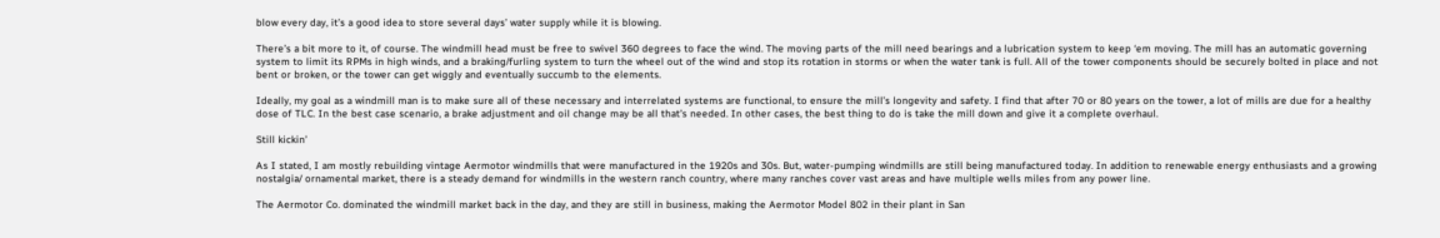blow every day, it’s a good idea to store several days’ water supply while it is blowing.

There’s a bit more to it, of course. The windmill head must be free to swivel 360 degrees to face the wind. The moving parts of the mill need bearings and a lubrication system to keep ‘em moving. The mill has an automatic governing system to limit its RPMs in high winds, and a braking/furling system to turn the wheel out of the wind and stop its rotation in storms or when the water tank is full. All of the tower components should be securely bolted in place and not bent or broken, or the tower can get wiggly and eventually succumb to the elements.

Ideally, my goal as a windmill man is to make sure all of these necessary and interrelated systems are functional, to ensure the mill’s longevity and safety. I find that after 70 or 80 years on the tower, a lot of mills are due for a healthy dose of TLC. In the best case scenario, a brake adjustment and oil change may be all that’s needed. In other cases, the best thing to do is take the mill down and give it a complete overhaul.

Still kickin’

As I stated, I am mostly rebuilding vintage Aermotor windmills that were manufactured in the 1920s and 30s. But, water-pumping windmills are still being manufactured today. In addition to renewable energy enthusiasts and a growing nostalgia/ ornamental market, there is a steady demand for windmills in the western ranch country, where many ranches cover vast areas and have multiple wells miles from any power line.

The Aermotor Co. dominated the windmill market back in the day, and they are still in business, making the Aermotor Model 802 in their plant in San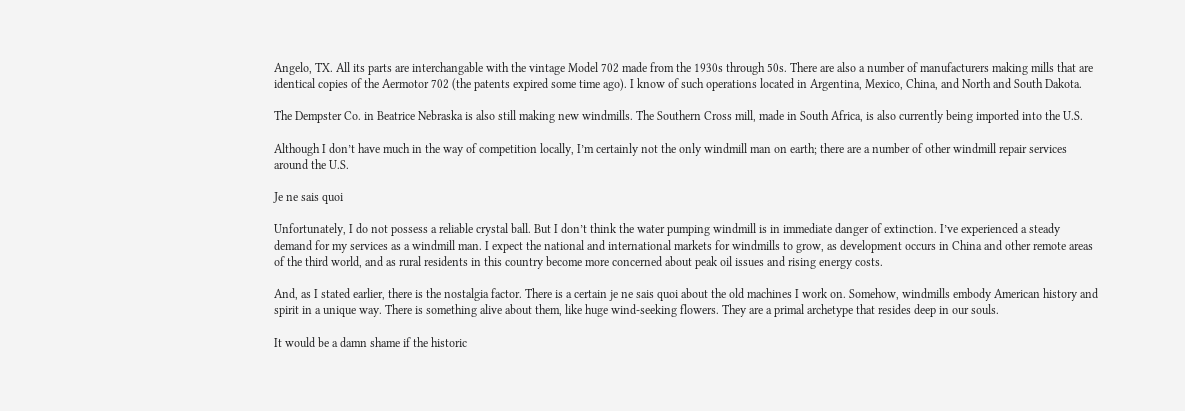Angelo, TX. All its parts are interchangable with the vintage Model 702 made from the 1930s through 50s. There are also a number of manufacturers making mills that are identical copies of the Aermotor 702 (the patents expired some time ago). I know of such operations located in Argentina, Mexico, China, and North and South Dakota.

The Dempster Co. in Beatrice Nebraska is also still making new windmills. The Southern Cross mill, made in South Africa, is also currently being imported into the U.S.

Although I don’t have much in the way of competition locally, I’m certainly not the only windmill man on earth; there are a number of other windmill repair services around the U.S.

Je ne sais quoi

Unfortunately, I do not possess a reliable crystal ball. But I don’t think the water pumping windmill is in immediate danger of extinction. I’ve experienced a steady demand for my services as a windmill man. I expect the national and international markets for windmills to grow, as development occurs in China and other remote areas of the third world, and as rural residents in this country become more concerned about peak oil issues and rising energy costs.

And, as I stated earlier, there is the nostalgia factor. There is a certain je ne sais quoi about the old machines I work on. Somehow, windmills embody American history and spirit in a unique way. There is something alive about them, like huge wind-seeking flowers. They are a primal archetype that resides deep in our souls.

It would be a damn shame if the historic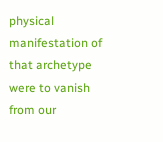physical manifestation of that archetype were to vanish from our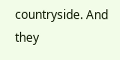countryside. And they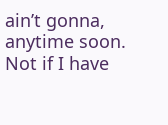ain’t gonna, anytime soon. Not if I have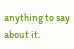anything to say about it.